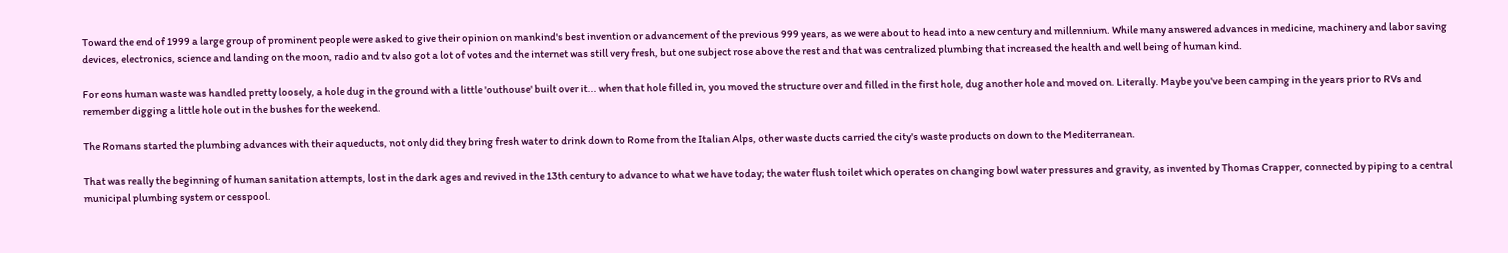Toward the end of 1999 a large group of prominent people were asked to give their opinion on mankind's best invention or advancement of the previous 999 years, as we were about to head into a new century and millennium. While many answered advances in medicine, machinery and labor saving devices, electronics, science and landing on the moon, radio and tv also got a lot of votes and the internet was still very fresh, but one subject rose above the rest and that was centralized plumbing that increased the health and well being of human kind.

For eons human waste was handled pretty loosely, a hole dug in the ground with a little 'outhouse' built over it... when that hole filled in, you moved the structure over and filled in the first hole, dug another hole and moved on. Literally. Maybe you've been camping in the years prior to RVs and remember digging a little hole out in the bushes for the weekend.

The Romans started the plumbing advances with their aqueducts, not only did they bring fresh water to drink down to Rome from the Italian Alps, other waste ducts carried the city's waste products on down to the Mediterranean.

That was really the beginning of human sanitation attempts, lost in the dark ages and revived in the 13th century to advance to what we have today; the water flush toilet which operates on changing bowl water pressures and gravity, as invented by Thomas Crapper, connected by piping to a central municipal plumbing system or cesspool.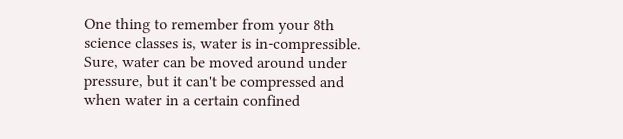One thing to remember from your 8th science classes is, water is in-compressible. Sure, water can be moved around under pressure, but it can't be compressed and when water in a certain confined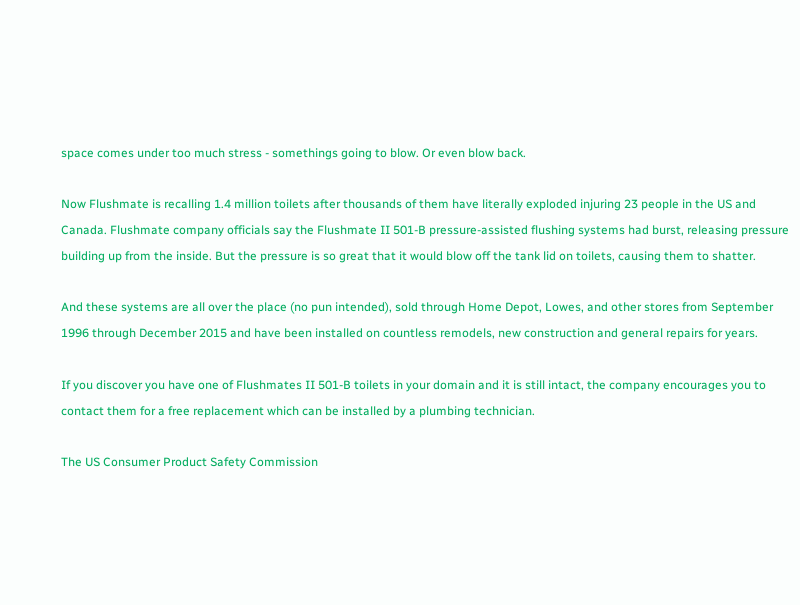space comes under too much stress - somethings going to blow. Or even blow back.

Now Flushmate is recalling 1.4 million toilets after thousands of them have literally exploded injuring 23 people in the US and Canada. Flushmate company officials say the Flushmate II 501-B pressure-assisted flushing systems had burst, releasing pressure building up from the inside. But the pressure is so great that it would blow off the tank lid on toilets, causing them to shatter.

And these systems are all over the place (no pun intended), sold through Home Depot, Lowes, and other stores from September 1996 through December 2015 and have been installed on countless remodels, new construction and general repairs for years.

If you discover you have one of Flushmates II 501-B toilets in your domain and it is still intact, the company encourages you to contact them for a free replacement which can be installed by a plumbing technician.

The US Consumer Product Safety Commission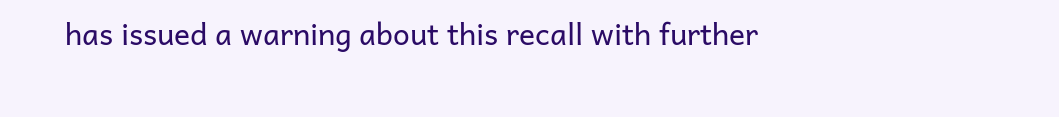has issued a warning about this recall with further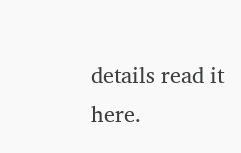details read it here.